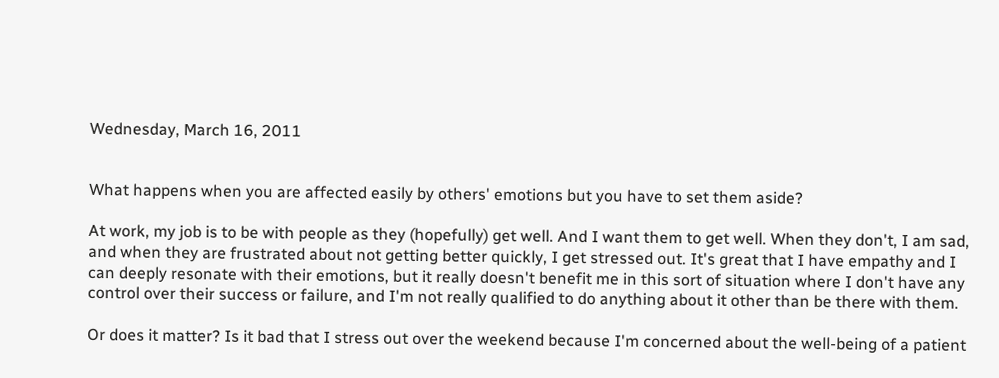Wednesday, March 16, 2011


What happens when you are affected easily by others' emotions but you have to set them aside?

At work, my job is to be with people as they (hopefully) get well. And I want them to get well. When they don't, I am sad, and when they are frustrated about not getting better quickly, I get stressed out. It's great that I have empathy and I can deeply resonate with their emotions, but it really doesn't benefit me in this sort of situation where I don't have any control over their success or failure, and I'm not really qualified to do anything about it other than be there with them.

Or does it matter? Is it bad that I stress out over the weekend because I'm concerned about the well-being of a patient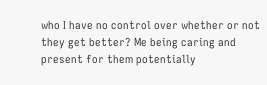who I have no control over whether or not they get better? Me being caring and present for them potentially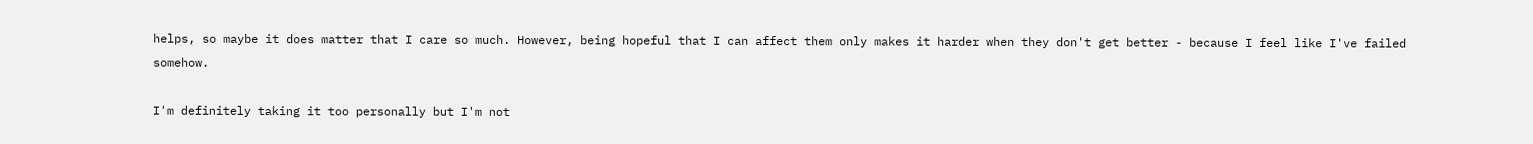helps, so maybe it does matter that I care so much. However, being hopeful that I can affect them only makes it harder when they don't get better - because I feel like I've failed somehow.

I'm definitely taking it too personally but I'm not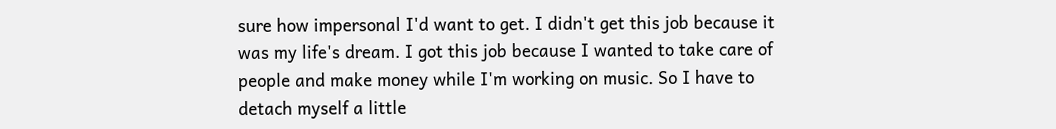sure how impersonal I'd want to get. I didn't get this job because it was my life's dream. I got this job because I wanted to take care of people and make money while I'm working on music. So I have to detach myself a little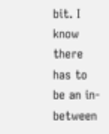bit. I know there has to be an in-between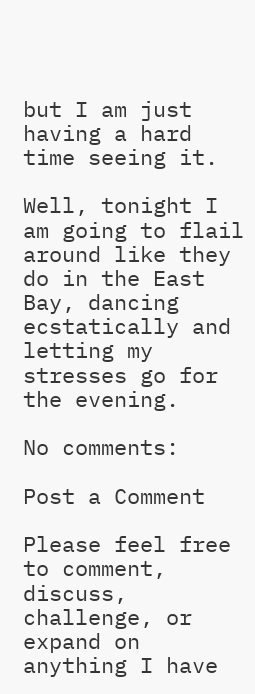but I am just having a hard time seeing it.

Well, tonight I am going to flail around like they do in the East Bay, dancing ecstatically and letting my stresses go for the evening.

No comments:

Post a Comment

Please feel free to comment, discuss, challenge, or expand on anything I have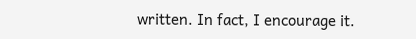written. In fact, I encourage it.